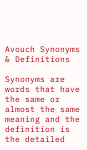Avouch Synonyms & Definitions

Synonyms are words that have the same or almost the same meaning and the definition is the detailed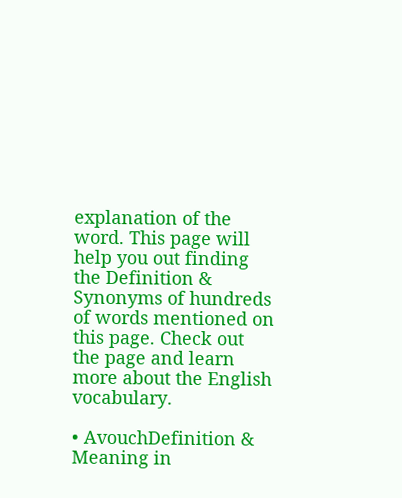explanation of the word. This page will help you out finding the Definition & Synonyms of hundreds of words mentioned on this page. Check out the page and learn more about the English vocabulary.

• AvouchDefinition & Meaning in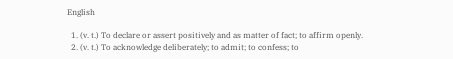English

  1. (v. t.) To declare or assert positively and as matter of fact; to affirm openly.
  2. (v. t.) To acknowledge deliberately; to admit; to confess; to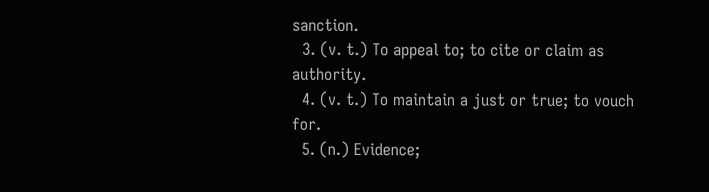sanction.
  3. (v. t.) To appeal to; to cite or claim as authority.
  4. (v. t.) To maintain a just or true; to vouch for.
  5. (n.) Evidence;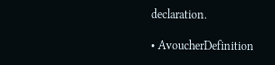declaration.

• AvoucherDefinition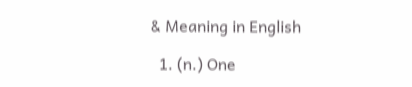& Meaning in English

  1. (n.) One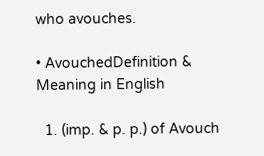who avouches.

• AvouchedDefinition & Meaning in English

  1. (imp. & p. p.) of Avouch